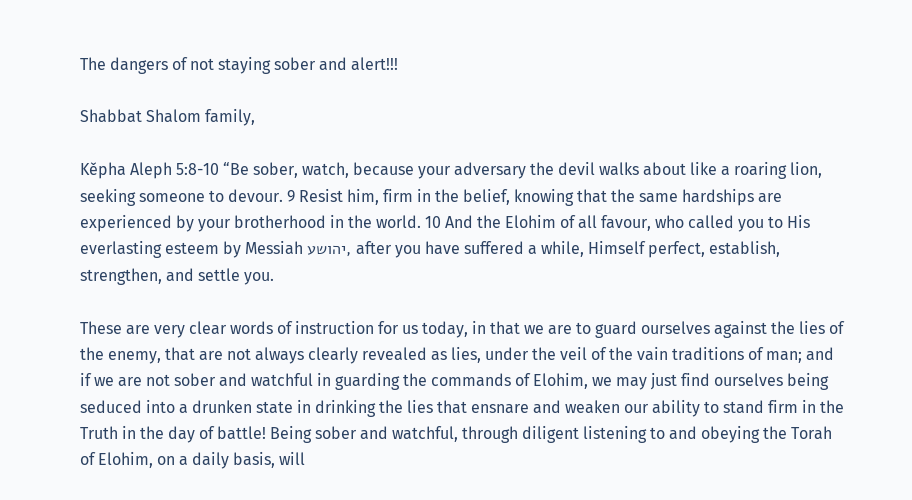The dangers of not staying sober and alert!!!

Shabbat Shalom family,

Kěpha Aleph 5:8-10 “Be sober, watch, because your adversary the devil walks about like a roaring lion, seeking someone to devour. 9 Resist him, firm in the belief, knowing that the same hardships are experienced by your brotherhood in the world. 10 And the Elohim of all favour, who called you to His everlasting esteem by Messiah יהושע, after you have suffered a while, Himself perfect, establish, strengthen, and settle you.

These are very clear words of instruction for us today, in that we are to guard ourselves against the lies of the enemy, that are not always clearly revealed as lies, under the veil of the vain traditions of man; and if we are not sober and watchful in guarding the commands of Elohim, we may just find ourselves being seduced into a drunken state in drinking the lies that ensnare and weaken our ability to stand firm in the Truth in the day of battle! Being sober and watchful, through diligent listening to and obeying the Torah of Elohim, on a daily basis, will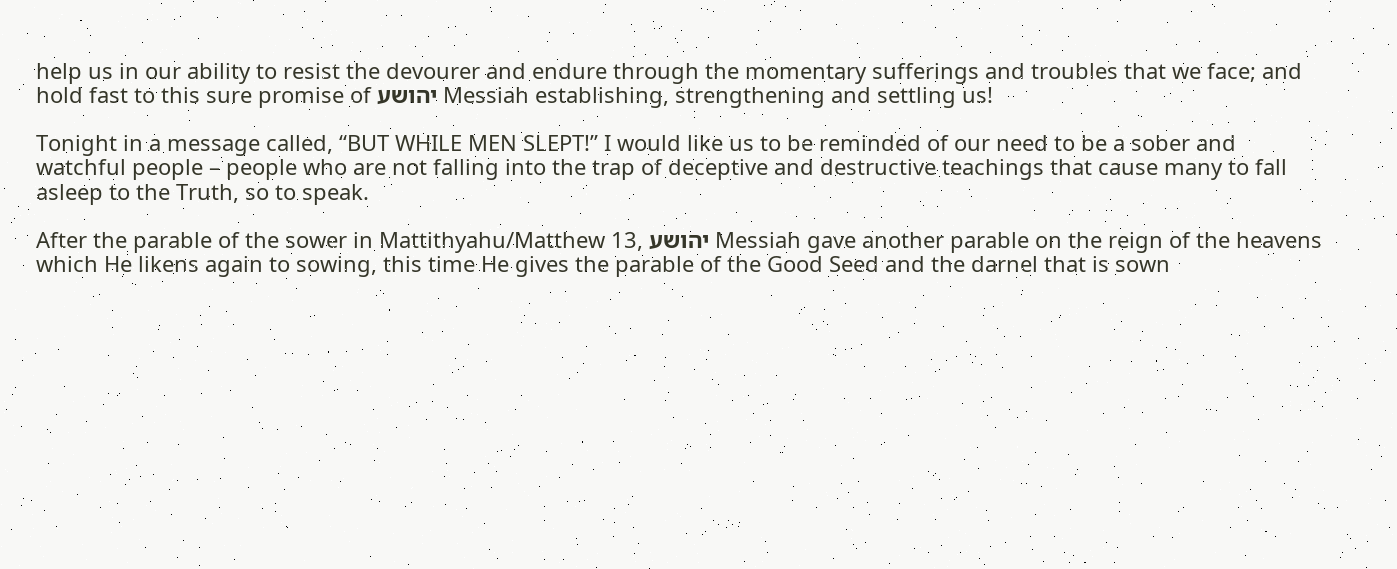help us in our ability to resist the devourer and endure through the momentary sufferings and troubles that we face; and hold fast to this sure promise of יהושע Messiah establishing, strengthening and settling us!

Tonight in a message called, “BUT WHILE MEN SLEPT!” I would like us to be reminded of our need to be a sober and watchful people – people who are not falling into the trap of deceptive and destructive teachings that cause many to fall asleep to the Truth, so to speak.

After the parable of the sower in Mattithyahu/Matthew 13, יהושע Messiah gave another parable on the reign of the heavens which He likens again to sowing, this time He gives the parable of the Good Seed and the darnel that is sown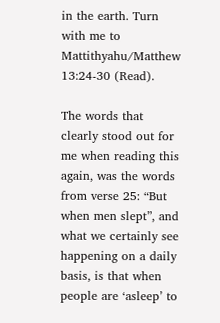in the earth. Turn with me to Mattithyahu/Matthew 13:24-30 (Read).

The words that clearly stood out for me when reading this again, was the words from verse 25: “But when men slept”, and what we certainly see happening on a daily basis, is that when people are ‘asleep’ to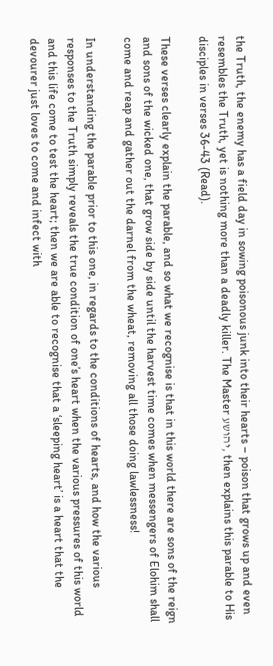the Truth, the enemy has a field day in sowing poisonous junk into their hearts – poison that grows up and even resembles the Truth, yet is nothing more than a deadly killer. The Master יהושע, then explains this parable to His disciples in verses 36-43 (Read).

These verses clearly explain the parable, and so what we recognise is that in this world there are sons of the reign and sons of the wicked one, that grow side by side until the harvest time comes when messengers of Elohim shall come and reap and gather out the darnel from the wheat, removing all those doing lawlessness!

In understanding the parable prior to this one, in regards to the conditions of hearts, and how the various responses to the Truth simply reveals the true condition of one’s heart when the various pressures of this world and this life come to test the heart; then we are able to recognise that a ‘sleeping heart’ is a heart that the devourer just loves to come and infect with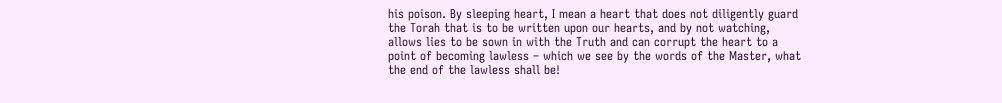his poison. By sleeping heart, I mean a heart that does not diligently guard the Torah that is to be written upon our hearts, and by not watching, allows lies to be sown in with the Truth and can corrupt the heart to a point of becoming lawless – which we see by the words of the Master, what the end of the lawless shall be!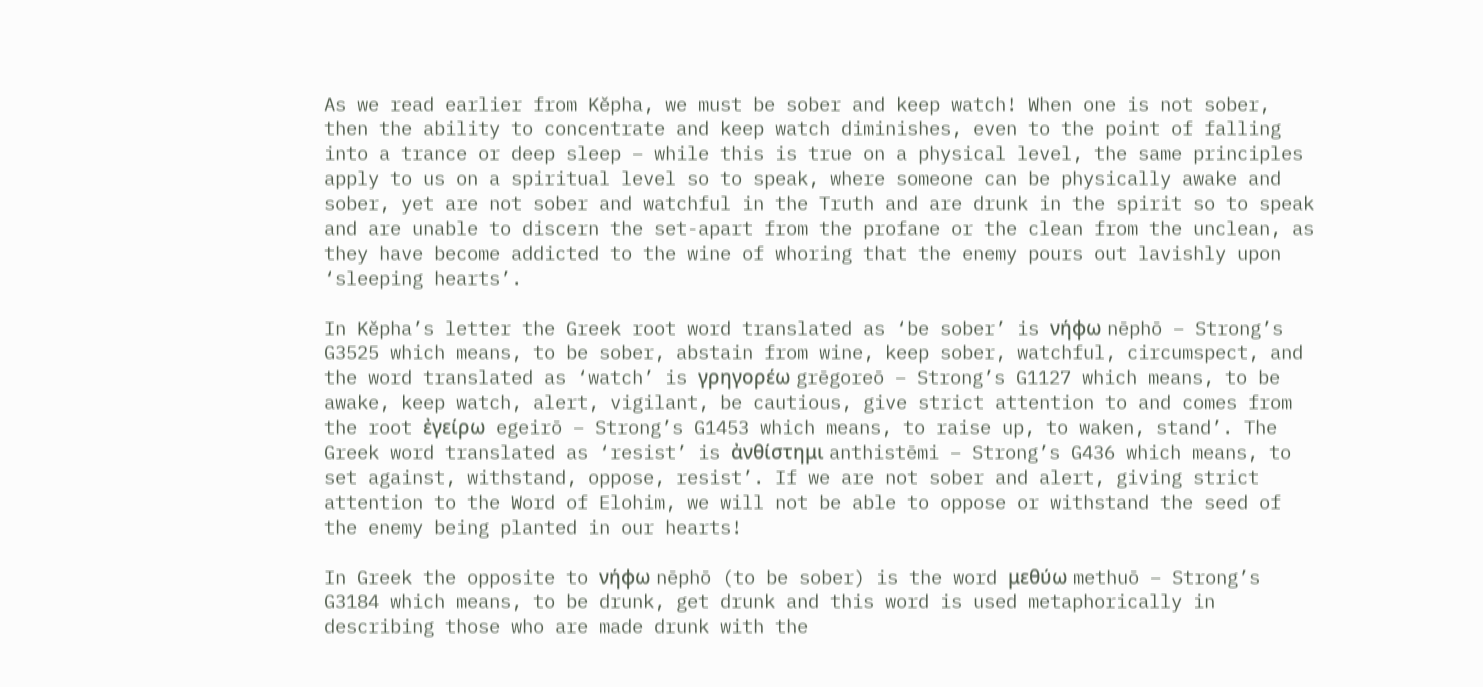As we read earlier from Kěpha, we must be sober and keep watch! When one is not sober, then the ability to concentrate and keep watch diminishes, even to the point of falling into a trance or deep sleep – while this is true on a physical level, the same principles apply to us on a spiritual level so to speak, where someone can be physically awake and sober, yet are not sober and watchful in the Truth and are drunk in the spirit so to speak and are unable to discern the set-apart from the profane or the clean from the unclean, as they have become addicted to the wine of whoring that the enemy pours out lavishly upon ‘sleeping hearts’.

In Kěpha’s letter the Greek root word translated as ‘be sober’ is νήφω nēphō – Strong’s G3525 which means, to be sober, abstain from wine, keep sober, watchful, circumspect, and the word translated as ‘watch’ is γρηγορέω grēgoreō – Strong’s G1127 which means, to be awake, keep watch, alert, vigilant, be cautious, give strict attention to and comes from the root ἐγείρω  egeirō – Strong’s G1453 which means, to raise up, to waken, stand’. The Greek word translated as ‘resist’ is ἀνθίστημι anthistēmi – Strong’s G436 which means, to set against, withstand, oppose, resist’. If we are not sober and alert, giving strict attention to the Word of Elohim, we will not be able to oppose or withstand the seed of the enemy being planted in our hearts!

In Greek the opposite to νήφω nēphō (to be sober) is the word μεθύω methuō – Strong’s G3184 which means, to be drunk, get drunk and this word is used metaphorically in describing those who are made drunk with the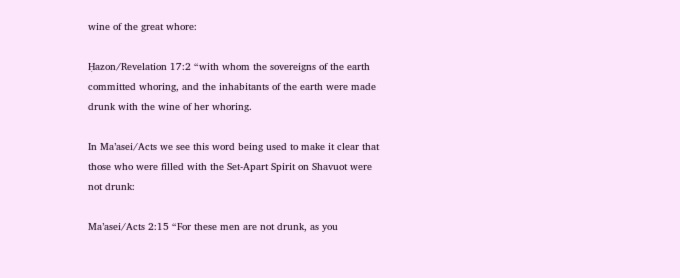wine of the great whore:

Ḥazon/Revelation 17:2 “with whom the sovereigns of the earth committed whoring, and the inhabitants of the earth were made drunk with the wine of her whoring.

In Ma’asei/Acts we see this word being used to make it clear that those who were filled with the Set-Apart Spirit on Shavuot were not drunk:

Ma’asei/Acts 2:15 “For these men are not drunk, as you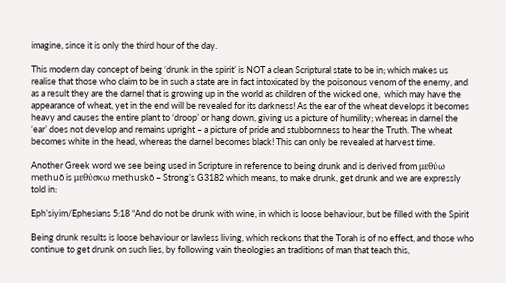imagine, since it is only the third hour of the day.

This modern day concept of being ‘drunk in the spirit’ is NOT a clean Scriptural state to be in; which makes us realise that those who claim to be in such a state are in fact intoxicated by the poisonous venom of the enemy, and as a result they are the darnel that is growing up in the world as children of the wicked one,  which may have the appearance of wheat, yet in the end will be revealed for its darkness! As the ear of the wheat develops it becomes heavy and causes the entire plant to ‘droop’ or hang down, giving us a picture of humility; whereas in darnel the ‘ear’ does not develop and remains upright – a picture of pride and stubbornness to hear the Truth. The wheat becomes white in the head, whereas the darnel becomes black! This can only be revealed at harvest time.

Another Greek word we see being used in Scripture in reference to being drunk and is derived from μεθύω methuō is μεθύσκω methuskō – Strong’s G3182 which means, to make drunk, get drunk and we are expressly told in:

Eph’siyim/Ephesians 5:18 “And do not be drunk with wine, in which is loose behaviour, but be filled with the Spirit

Being drunk results is loose behaviour or lawless living, which reckons that the Torah is of no effect, and those who continue to get drunk on such lies, by following vain theologies an traditions of man that teach this,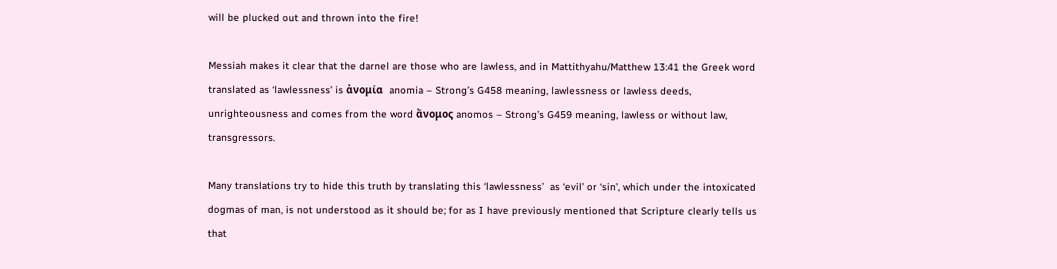will be plucked out and thrown into the fire!

Messiah makes it clear that the darnel are those who are lawless, and in Mattithyahu/Matthew 13:41 the Greek word translated as ‘lawlessness’ is ἀνομία  anomia – Strong’s G458 meaning, lawlessness or lawless deeds, unrighteousness and comes from the word ἄνομος anomos – Strong’s G459 meaning, lawless or without law, transgressors.

Many translations try to hide this truth by translating this ‘lawlessness’  as ‘evil’ or ‘sin’, which under the intoxicated dogmas of man, is not understood as it should be; for as I have previously mentioned that Scripture clearly tells us that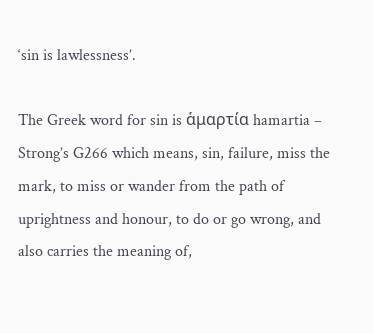‘sin is lawlessness’.

The Greek word for sin is ἁμαρτία hamartia – Strong’s G266 which means, sin, failure, miss the mark, to miss or wander from the path of uprightness and honour, to do or go wrong, and also carries the meaning of,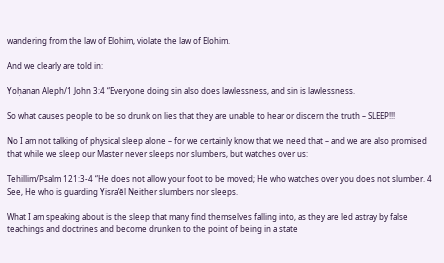wandering from the law of Elohim, violate the law of Elohim.

And we clearly are told in:

Yoḥanan Aleph/1 John 3:4 “Everyone doing sin also does lawlessness, and sin is lawlessness.

So what causes people to be so drunk on lies that they are unable to hear or discern the truth – SLEEP!!!

No I am not talking of physical sleep alone – for we certainly know that we need that – and we are also promised that while we sleep our Master never sleeps nor slumbers, but watches over us:

Tehillim/Psalm 121:3-4 “He does not allow your foot to be moved; He who watches over you does not slumber. 4 See, He who is guarding Yisra’ĕl Neither slumbers nor sleeps.

What I am speaking about is the sleep that many find themselves falling into, as they are led astray by false teachings and doctrines and become drunken to the point of being in a state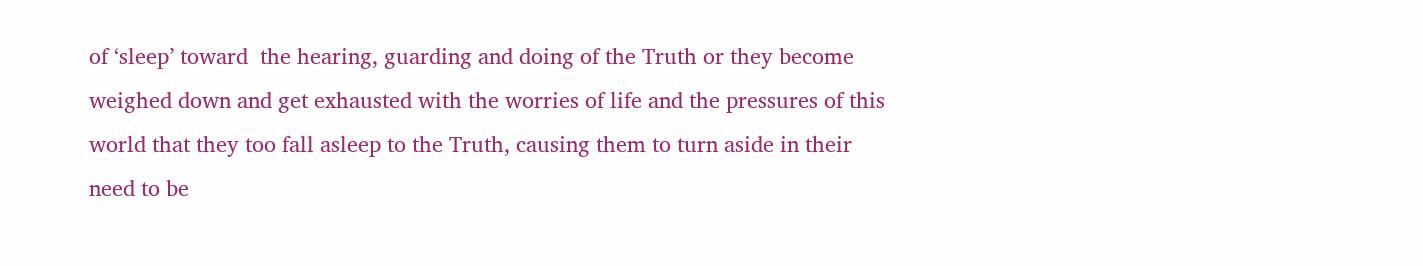of ‘sleep’ toward  the hearing, guarding and doing of the Truth or they become weighed down and get exhausted with the worries of life and the pressures of this world that they too fall asleep to the Truth, causing them to turn aside in their need to be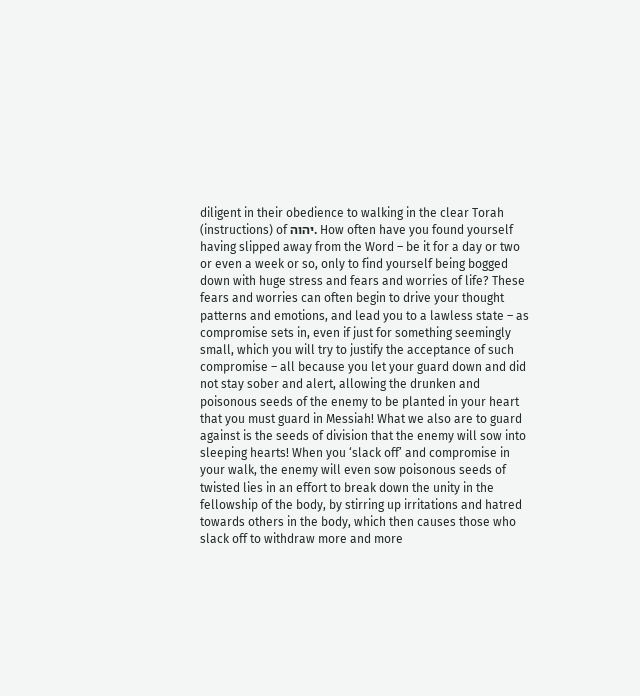diligent in their obedience to walking in the clear Torah (instructions) of יהוה. How often have you found yourself having slipped away from the Word – be it for a day or two or even a week or so, only to find yourself being bogged down with huge stress and fears and worries of life? These fears and worries can often begin to drive your thought patterns and emotions, and lead you to a lawless state – as compromise sets in, even if just for something seemingly small, which you will try to justify the acceptance of such compromise – all because you let your guard down and did not stay sober and alert, allowing the drunken and poisonous seeds of the enemy to be planted in your heart that you must guard in Messiah! What we also are to guard against is the seeds of division that the enemy will sow into sleeping hearts! When you ‘slack off’ and compromise in your walk, the enemy will even sow poisonous seeds of twisted lies in an effort to break down the unity in the fellowship of the body, by stirring up irritations and hatred towards others in the body, which then causes those who slack off to withdraw more and more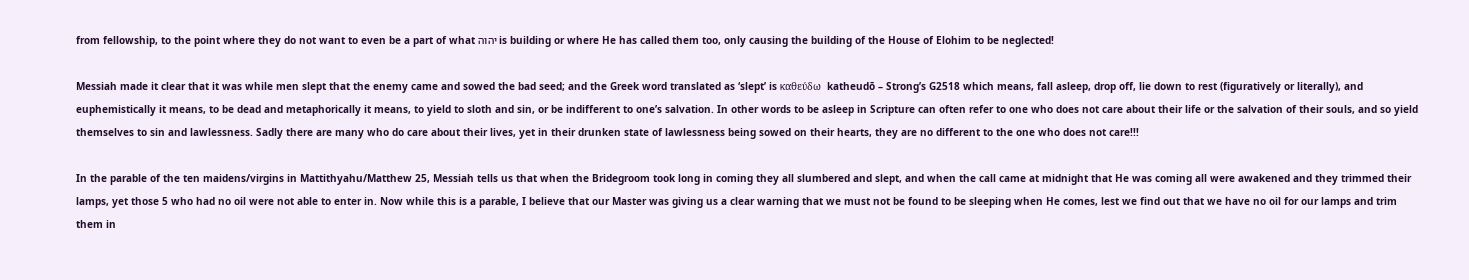from fellowship, to the point where they do not want to even be a part of what יהוה is building or where He has called them too, only causing the building of the House of Elohim to be neglected!

Messiah made it clear that it was while men slept that the enemy came and sowed the bad seed; and the Greek word translated as ‘slept’ is καθεύδω  katheudō – Strong’s G2518 which means, fall asleep, drop off, lie down to rest (figuratively or literally), and euphemistically it means, to be dead and metaphorically it means, to yield to sloth and sin, or be indifferent to one’s salvation. In other words to be asleep in Scripture can often refer to one who does not care about their life or the salvation of their souls, and so yield themselves to sin and lawlessness. Sadly there are many who do care about their lives, yet in their drunken state of lawlessness being sowed on their hearts, they are no different to the one who does not care!!!

In the parable of the ten maidens/virgins in Mattithyahu/Matthew 25, Messiah tells us that when the Bridegroom took long in coming they all slumbered and slept, and when the call came at midnight that He was coming all were awakened and they trimmed their lamps, yet those 5 who had no oil were not able to enter in. Now while this is a parable, I believe that our Master was giving us a clear warning that we must not be found to be sleeping when He comes, lest we find out that we have no oil for our lamps and trim them in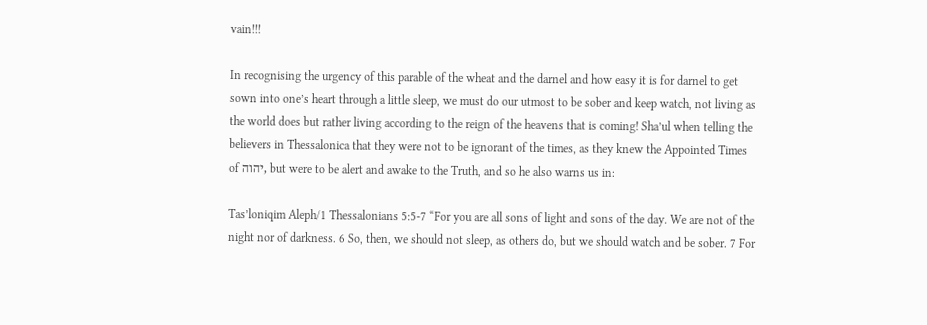vain!!!

In recognising the urgency of this parable of the wheat and the darnel and how easy it is for darnel to get sown into one’s heart through a little sleep, we must do our utmost to be sober and keep watch, not living as the world does but rather living according to the reign of the heavens that is coming! Sha’ul when telling the believers in Thessalonica that they were not to be ignorant of the times, as they knew the Appointed Times of יהוה, but were to be alert and awake to the Truth, and so he also warns us in:

Tas’loniqim Aleph/1 Thessalonians 5:5-7 “For you are all sons of light and sons of the day. We are not of the night nor of darkness. 6 So, then, we should not sleep, as others do, but we should watch and be sober. 7 For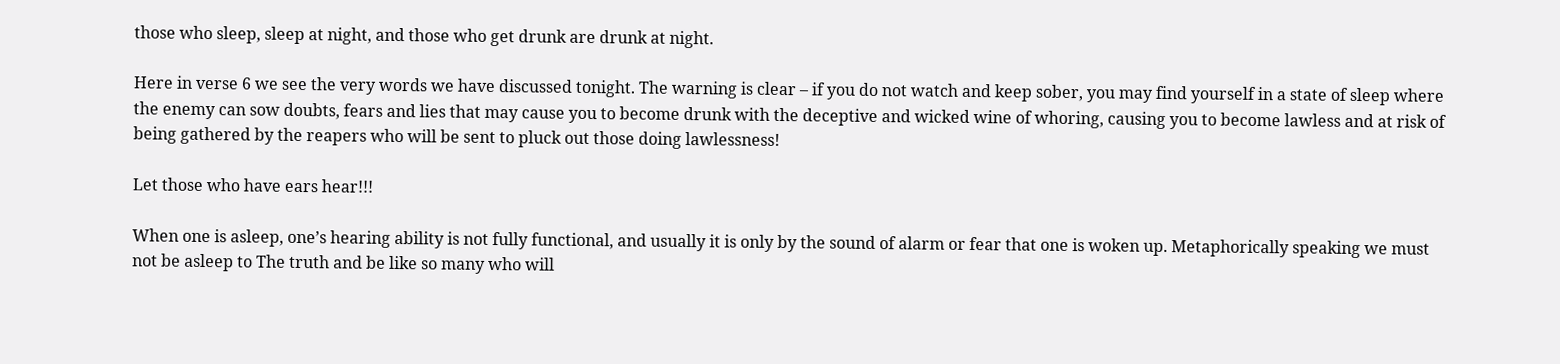those who sleep, sleep at night, and those who get drunk are drunk at night.

Here in verse 6 we see the very words we have discussed tonight. The warning is clear – if you do not watch and keep sober, you may find yourself in a state of sleep where the enemy can sow doubts, fears and lies that may cause you to become drunk with the deceptive and wicked wine of whoring, causing you to become lawless and at risk of being gathered by the reapers who will be sent to pluck out those doing lawlessness!

Let those who have ears hear!!!

When one is asleep, one’s hearing ability is not fully functional, and usually it is only by the sound of alarm or fear that one is woken up. Metaphorically speaking we must not be asleep to The truth and be like so many who will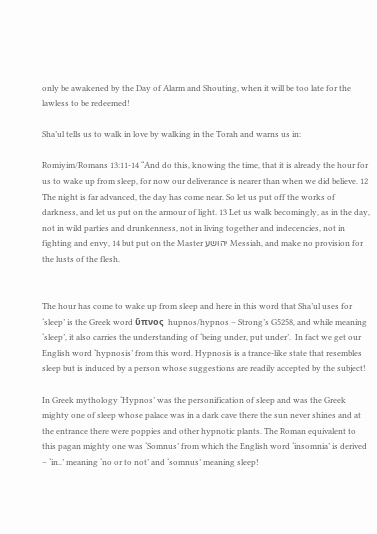only be awakened by the Day of Alarm and Shouting, when it will be too late for the lawless to be redeemed!

Sha’ul tells us to walk in love by walking in the Torah and warns us in:

Romiyim/Romans 13:11-14 “And do this, knowing the time, that it is already the hour for us to wake up from sleep, for now our deliverance is nearer than when we did believe. 12 The night is far advanced, the day has come near. So let us put off the works of darkness, and let us put on the armour of light. 13 Let us walk becomingly, as in the day, not in wild parties and drunkenness, not in living together and indecencies, not in fighting and envy, 14 but put on the Master יהושע Messiah, and make no provision for the lusts of the flesh.


The hour has come to wake up from sleep and here in this word that Sha’ul uses for ‘sleep’ is the Greek word ὕπνος  hupnos/hypnos – Strong’s G5258, and while meaning ‘sleep’, it also carries the understanding of ‘being under, put under’.  In fact we get our English word ‘hypnosis’ from this word. Hypnosis is a trance-like state that resembles sleep but is induced by a person whose suggestions are readily accepted by the subject!

In Greek mythology ‘Hypnos’ was the personification of sleep and was the Greek mighty one of sleep whose palace was in a dark cave there the sun never shines and at the entrance there were poppies and other hypnotic plants. The Roman equivalent to this pagan mighty one was ‘Somnus’ from which the English word ‘insomnia’ is derived – ‘in..’ meaning ‘no or to not’ and ‘somnus’ meaning sleep!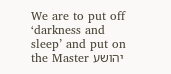We are to put off ‘darkness and sleep’ and put on the Master יהושע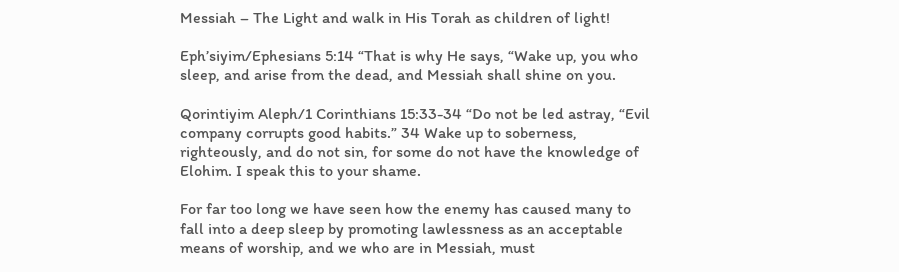Messiah – The Light and walk in His Torah as children of light!

Eph’siyim/Ephesians 5:14 “That is why He says, “Wake up, you who sleep, and arise from the dead, and Messiah shall shine on you.

Qorintiyim Aleph/1 Corinthians 15:33-34 “Do not be led astray, “Evil company corrupts good habits.” 34 Wake up to soberness, righteously, and do not sin, for some do not have the knowledge of Elohim. I speak this to your shame.

For far too long we have seen how the enemy has caused many to fall into a deep sleep by promoting lawlessness as an acceptable means of worship, and we who are in Messiah, must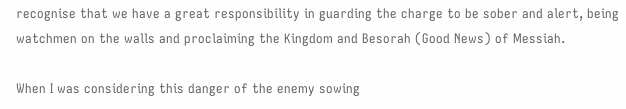recognise that we have a great responsibility in guarding the charge to be sober and alert, being watchmen on the walls and proclaiming the Kingdom and Besorah (Good News) of Messiah.

When I was considering this danger of the enemy sowing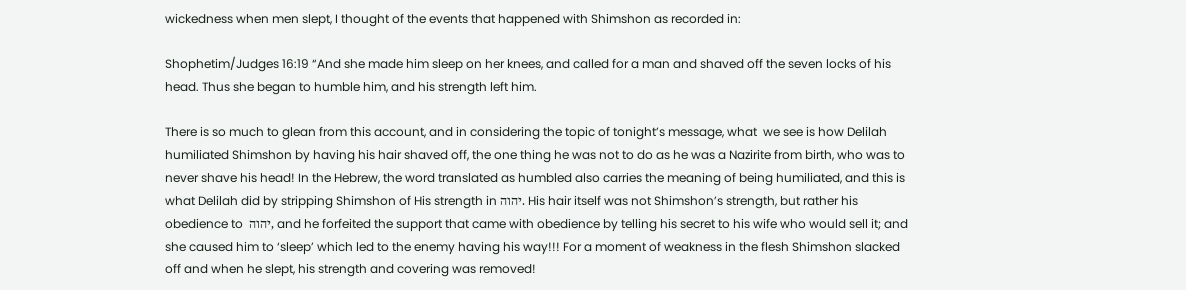wickedness when men slept, I thought of the events that happened with Shimshon as recorded in:

Shophetim/Judges 16:19 “And she made him sleep on her knees, and called for a man and shaved off the seven locks of his head. Thus she began to humble him, and his strength left him.

There is so much to glean from this account, and in considering the topic of tonight’s message, what  we see is how Delilah humiliated Shimshon by having his hair shaved off, the one thing he was not to do as he was a Nazirite from birth, who was to never shave his head! In the Hebrew, the word translated as humbled also carries the meaning of being humiliated, and this is what Delilah did by stripping Shimshon of His strength in יהוה. His hair itself was not Shimshon’s strength, but rather his obedience to  יהוה, and he forfeited the support that came with obedience by telling his secret to his wife who would sell it; and she caused him to ‘sleep’ which led to the enemy having his way!!! For a moment of weakness in the flesh Shimshon slacked off and when he slept, his strength and covering was removed!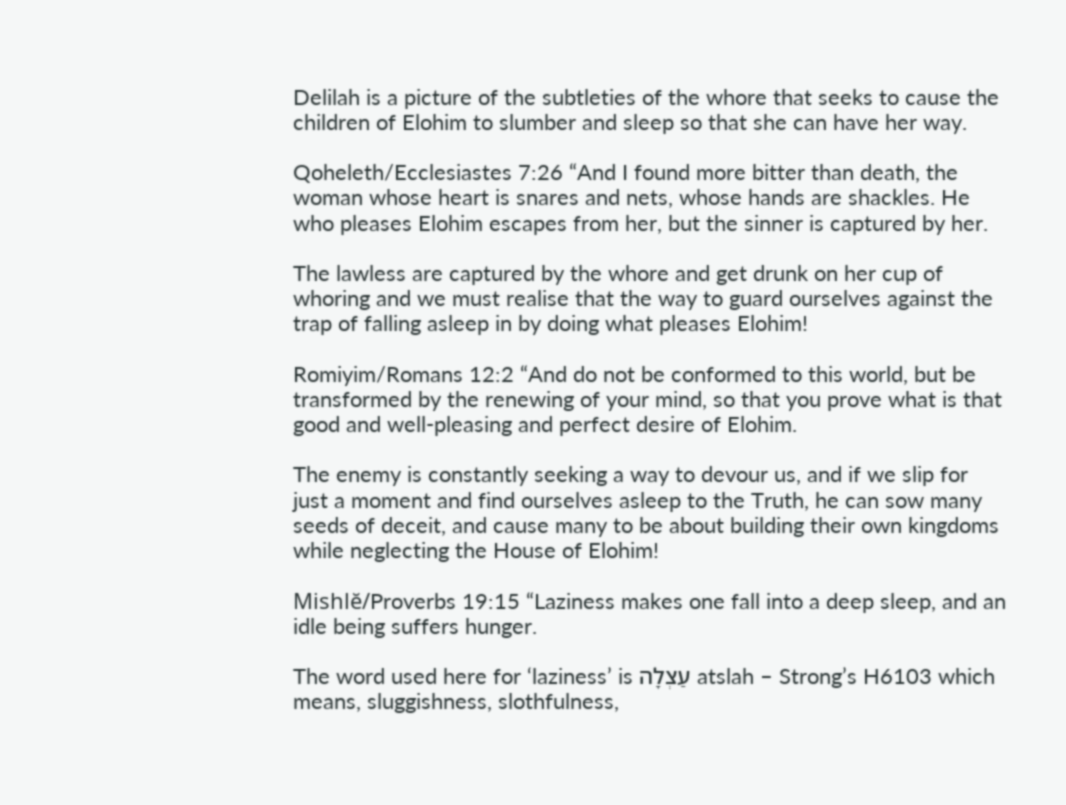Delilah is a picture of the subtleties of the whore that seeks to cause the children of Elohim to slumber and sleep so that she can have her way.

Qoheleth/Ecclesiastes 7:26 “And I found more bitter than death, the woman whose heart is snares and nets, whose hands are shackles. He who pleases Elohim escapes from her, but the sinner is captured by her.

The lawless are captured by the whore and get drunk on her cup of whoring and we must realise that the way to guard ourselves against the trap of falling asleep in by doing what pleases Elohim!

Romiyim/Romans 12:2 “And do not be conformed to this world, but be transformed by the renewing of your mind, so that you prove what is that good and well-pleasing and perfect desire of Elohim.

The enemy is constantly seeking a way to devour us, and if we slip for just a moment and find ourselves asleep to the Truth, he can sow many seeds of deceit, and cause many to be about building their own kingdoms while neglecting the House of Elohim!

Mishlĕ/Proverbs 19:15 “Laziness makes one fall into a deep sleep, and an idle being suffers hunger.

The word used here for ‘laziness’ is עַצְלָה atslah – Strong’s H6103 which means, sluggishness, slothfulness,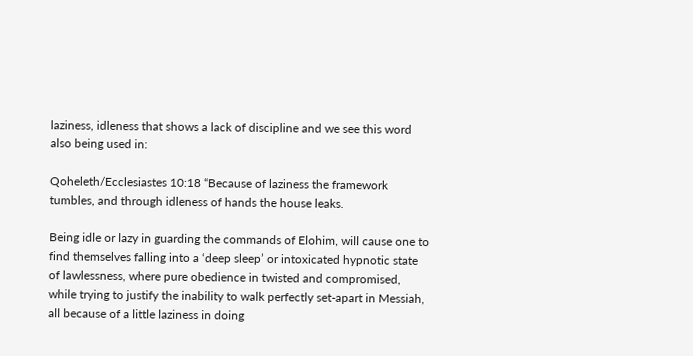laziness, idleness that shows a lack of discipline and we see this word also being used in:

Qoheleth/Ecclesiastes 10:18 “Because of laziness the framework tumbles, and through idleness of hands the house leaks.

Being idle or lazy in guarding the commands of Elohim, will cause one to find themselves falling into a ‘deep sleep’ or intoxicated hypnotic state of lawlessness, where pure obedience in twisted and compromised, while trying to justify the inability to walk perfectly set-apart in Messiah, all because of a little laziness in doing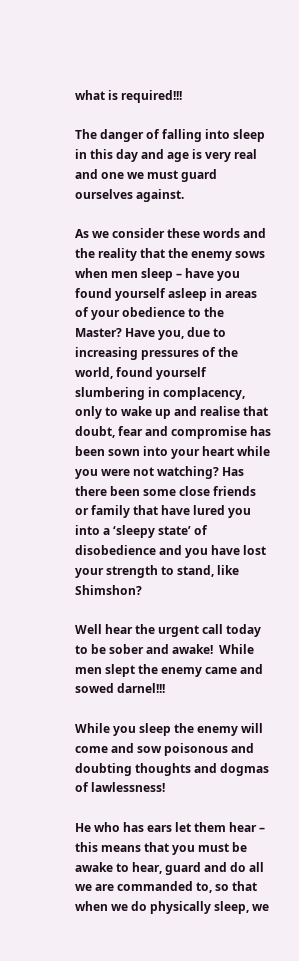what is required!!!

The danger of falling into sleep in this day and age is very real and one we must guard ourselves against.

As we consider these words and the reality that the enemy sows when men sleep – have you found yourself asleep in areas of your obedience to the Master? Have you, due to increasing pressures of the world, found yourself slumbering in complacency, only to wake up and realise that doubt, fear and compromise has been sown into your heart while you were not watching? Has there been some close friends or family that have lured you into a ‘sleepy state’ of disobedience and you have lost your strength to stand, like Shimshon?

Well hear the urgent call today to be sober and awake!  While men slept the enemy came and sowed darnel!!!

While you sleep the enemy will come and sow poisonous and doubting thoughts and dogmas of lawlessness!

He who has ears let them hear – this means that you must be awake to hear, guard and do all we are commanded to, so that when we do physically sleep, we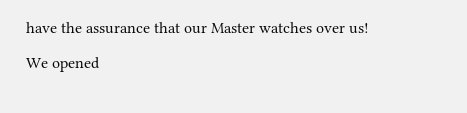have the assurance that our Master watches over us!

We opened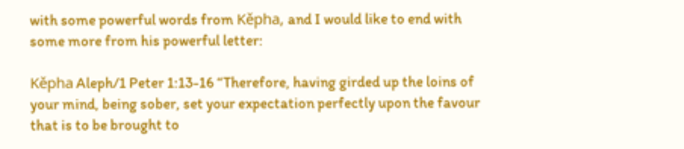with some powerful words from Kěpha, and I would like to end with some more from his powerful letter:

Kěpha Aleph/1 Peter 1:13-16 “Therefore, having girded up the loins of your mind, being sober, set your expectation perfectly upon the favour that is to be brought to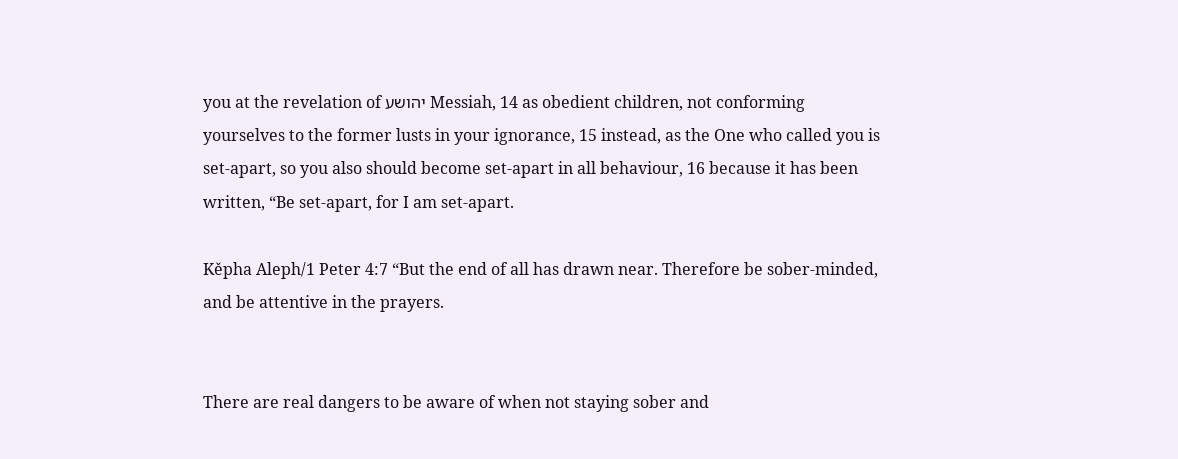you at the revelation of יהושע Messiah, 14 as obedient children, not conforming yourselves to the former lusts in your ignorance, 15 instead, as the One who called you is set-apart, so you also should become set-apart in all behaviour, 16 because it has been written, “Be set-apart, for I am set-apart.

Kěpha Aleph/1 Peter 4:7 “But the end of all has drawn near. Therefore be sober-minded, and be attentive in the prayers.


There are real dangers to be aware of when not staying sober and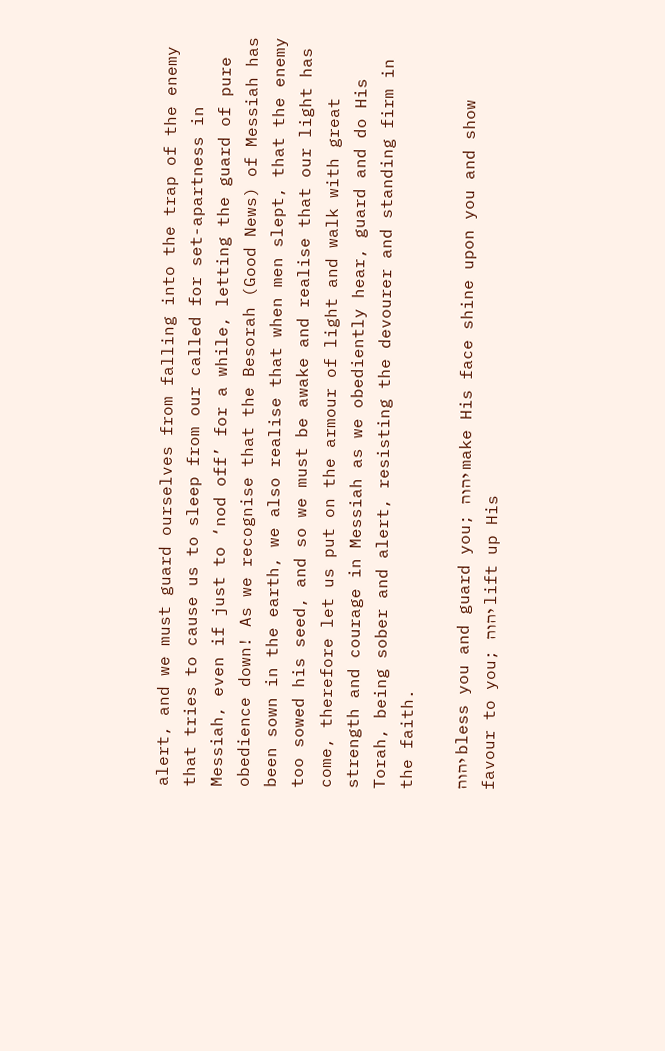alert, and we must guard ourselves from falling into the trap of the enemy that tries to cause us to sleep from our called for set-apartness in Messiah, even if just to ‘nod off’ for a while, letting the guard of pure obedience down! As we recognise that the Besorah (Good News) of Messiah has been sown in the earth, we also realise that when men slept, that the enemy too sowed his seed, and so we must be awake and realise that our light has come, therefore let us put on the armour of light and walk with great strength and courage in Messiah as we obediently hear, guard and do His Torah, being sober and alert, resisting the devourer and standing firm in the faith.

יהוה bless you and guard you; יהוה make His face shine upon you and show favour to you; יהוה lift up His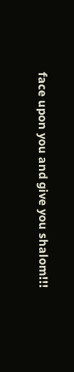face upon you and give you shalom!!!